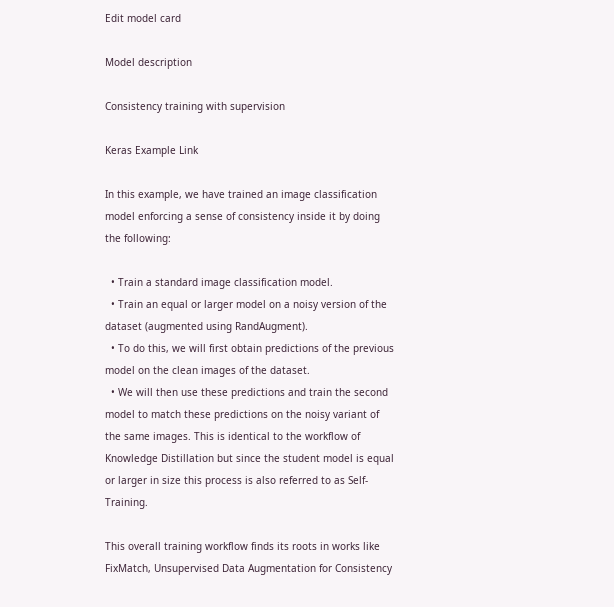Edit model card

Model description

Consistency training with supervision

Keras Example Link

In this example, we have trained an image classification model enforcing a sense of consistency inside it by doing the following:

  • Train a standard image classification model.
  • Train an equal or larger model on a noisy version of the dataset (augmented using RandAugment).
  • To do this, we will first obtain predictions of the previous model on the clean images of the dataset.
  • We will then use these predictions and train the second model to match these predictions on the noisy variant of the same images. This is identical to the workflow of Knowledge Distillation but since the student model is equal or larger in size this process is also referred to as Self-Training.

This overall training workflow finds its roots in works like FixMatch, Unsupervised Data Augmentation for Consistency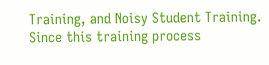Training, and Noisy Student Training. Since this training process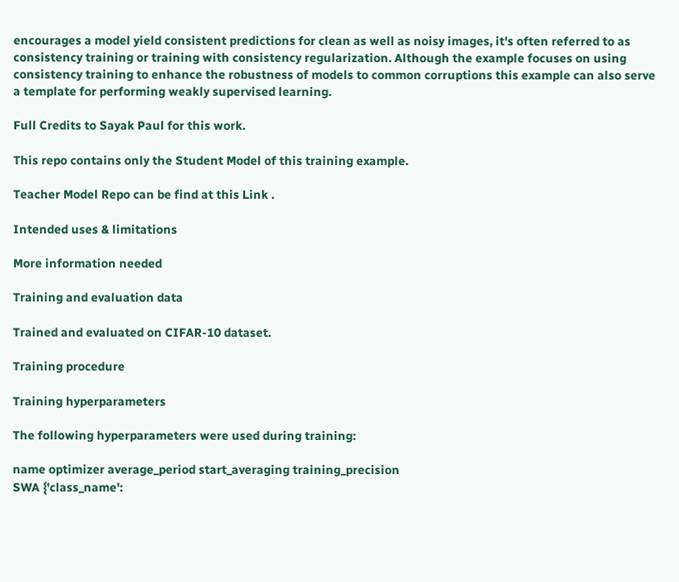encourages a model yield consistent predictions for clean as well as noisy images, it's often referred to as consistency training or training with consistency regularization. Although the example focuses on using consistency training to enhance the robustness of models to common corruptions this example can also serve a template for performing weakly supervised learning.

Full Credits to Sayak Paul for this work.

This repo contains only the Student Model of this training example.

Teacher Model Repo can be find at this Link .

Intended uses & limitations

More information needed

Training and evaluation data

Trained and evaluated on CIFAR-10 dataset.

Training procedure

Training hyperparameters

The following hyperparameters were used during training:

name optimizer average_period start_averaging training_precision
SWA {'class_name':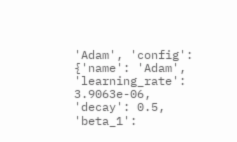'Adam', 'config': {'name': 'Adam', 'learning_rate': 3.9063e-06, 'decay': 0.5, 'beta_1':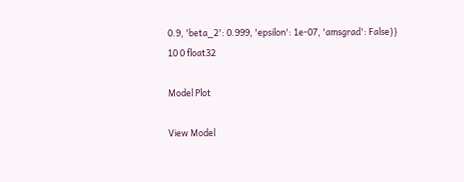0.9, 'beta_2': 0.999, 'epsilon': 1e-07, 'amsgrad': False}} 10 0 float32

Model Plot

View Model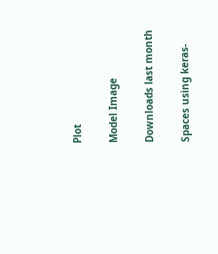Plot

Model Image

Downloads last month

Spaces using keras-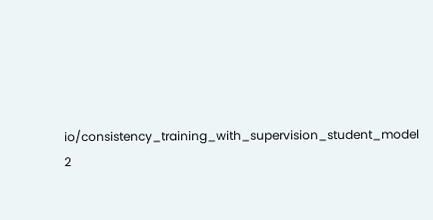io/consistency_training_with_supervision_student_model 2